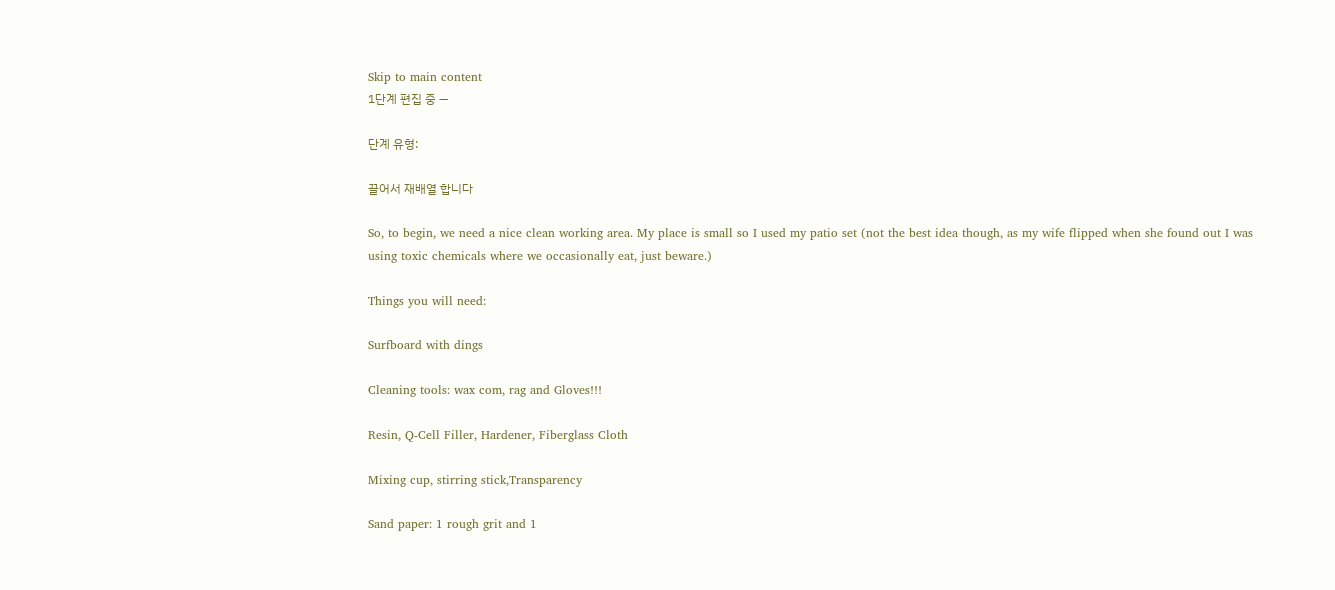Skip to main content
1단계 편집 중 —

단계 유형:

끌어서 재배열 합니다

So, to begin, we need a nice clean working area. My place is small so I used my patio set (not the best idea though, as my wife flipped when she found out I was using toxic chemicals where we occasionally eat, just beware.)

Things you will need:

Surfboard with dings

Cleaning tools: wax com, rag and Gloves!!!

Resin, Q-Cell Filler, Hardener, Fiberglass Cloth

Mixing cup, stirring stick,Transparency

Sand paper: 1 rough grit and 1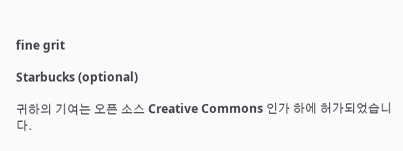fine grit

Starbucks (optional)

귀하의 기여는 오픈 소스 Creative Commons 인가 하에 허가되었습니다.